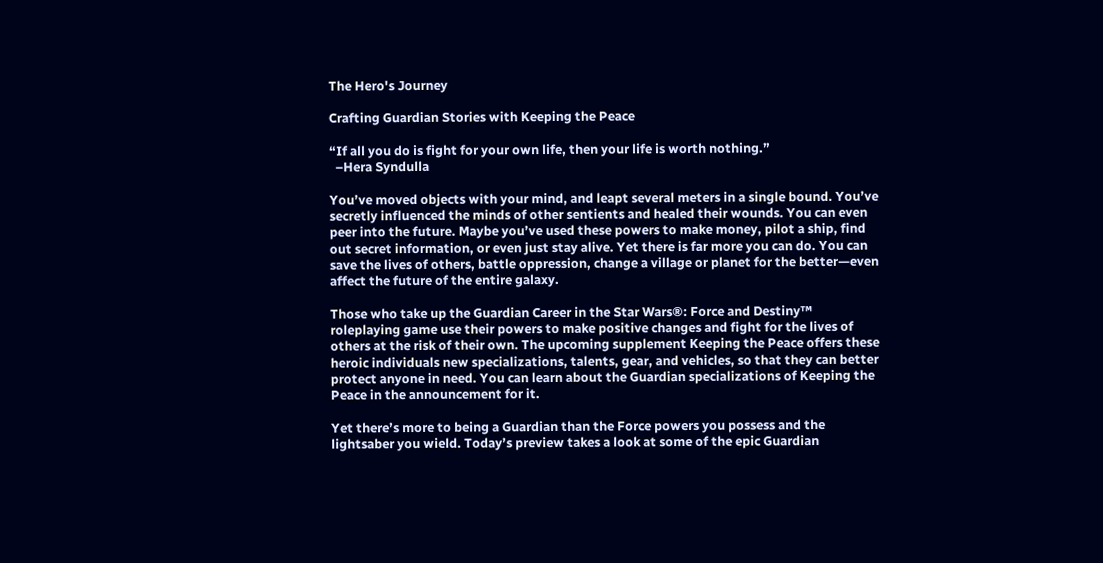The Hero's Journey

Crafting Guardian Stories with Keeping the Peace

“If all you do is fight for your own life, then your life is worth nothing.”
  –Hera Syndulla

You’ve moved objects with your mind, and leapt several meters in a single bound. You’ve secretly influenced the minds of other sentients and healed their wounds. You can even peer into the future. Maybe you’ve used these powers to make money, pilot a ship, find out secret information, or even just stay alive. Yet there is far more you can do. You can save the lives of others, battle oppression, change a village or planet for the better—even affect the future of the entire galaxy.

Those who take up the Guardian Career in the Star Wars®: Force and Destiny™ roleplaying game use their powers to make positive changes and fight for the lives of others at the risk of their own. The upcoming supplement Keeping the Peace offers these heroic individuals new specializations, talents, gear, and vehicles, so that they can better protect anyone in need. You can learn about the Guardian specializations of Keeping the Peace in the announcement for it.

Yet there’s more to being a Guardian than the Force powers you possess and the lightsaber you wield. Today’s preview takes a look at some of the epic Guardian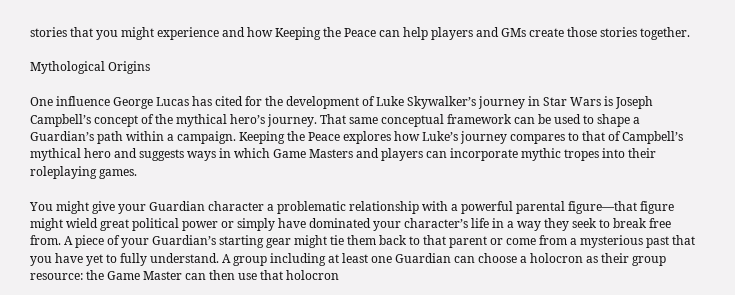stories that you might experience and how Keeping the Peace can help players and GMs create those stories together.

Mythological Origins

One influence George Lucas has cited for the development of Luke Skywalker’s journey in Star Wars is Joseph Campbell’s concept of the mythical hero’s journey. That same conceptual framework can be used to shape a Guardian’s path within a campaign. Keeping the Peace explores how Luke’s journey compares to that of Campbell’s mythical hero and suggests ways in which Game Masters and players can incorporate mythic tropes into their roleplaying games.

You might give your Guardian character a problematic relationship with a powerful parental figure—that figure might wield great political power or simply have dominated your character’s life in a way they seek to break free from. A piece of your Guardian’s starting gear might tie them back to that parent or come from a mysterious past that you have yet to fully understand. A group including at least one Guardian can choose a holocron as their group resource: the Game Master can then use that holocron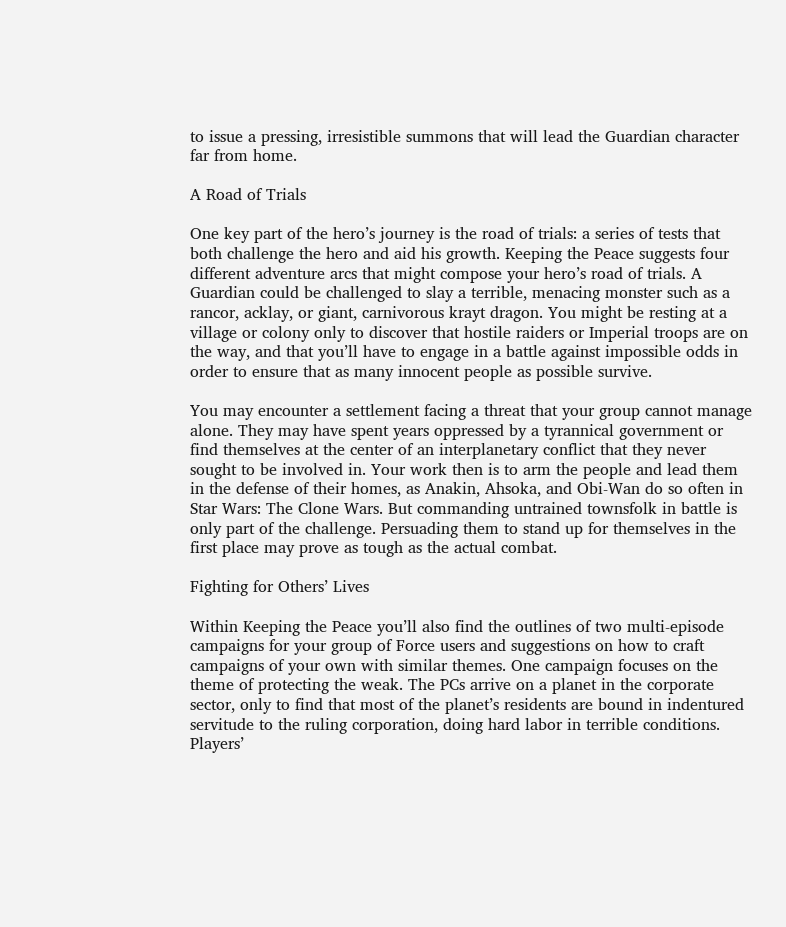to issue a pressing, irresistible summons that will lead the Guardian character far from home.

A Road of Trials

One key part of the hero’s journey is the road of trials: a series of tests that both challenge the hero and aid his growth. Keeping the Peace suggests four different adventure arcs that might compose your hero’s road of trials. A Guardian could be challenged to slay a terrible, menacing monster such as a rancor, acklay, or giant, carnivorous krayt dragon. You might be resting at a village or colony only to discover that hostile raiders or Imperial troops are on the way, and that you’ll have to engage in a battle against impossible odds in order to ensure that as many innocent people as possible survive.

You may encounter a settlement facing a threat that your group cannot manage alone. They may have spent years oppressed by a tyrannical government or find themselves at the center of an interplanetary conflict that they never sought to be involved in. Your work then is to arm the people and lead them in the defense of their homes, as Anakin, Ahsoka, and Obi-Wan do so often in Star Wars: The Clone Wars. But commanding untrained townsfolk in battle is only part of the challenge. Persuading them to stand up for themselves in the first place may prove as tough as the actual combat.

Fighting for Others’ Lives

Within Keeping the Peace you’ll also find the outlines of two multi-episode campaigns for your group of Force users and suggestions on how to craft campaigns of your own with similar themes. One campaign focuses on the theme of protecting the weak. The PCs arrive on a planet in the corporate sector, only to find that most of the planet’s residents are bound in indentured servitude to the ruling corporation, doing hard labor in terrible conditions. Players’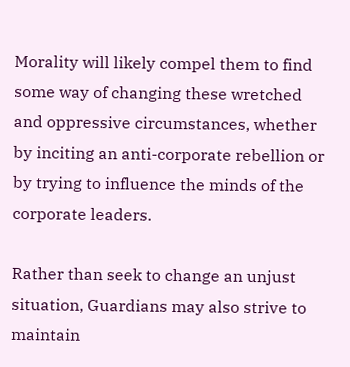Morality will likely compel them to find some way of changing these wretched and oppressive circumstances, whether by inciting an anti-corporate rebellion or by trying to influence the minds of the corporate leaders.

Rather than seek to change an unjust situation, Guardians may also strive to maintain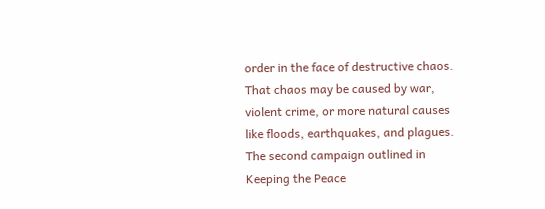order in the face of destructive chaos. That chaos may be caused by war, violent crime, or more natural causes like floods, earthquakes, and plagues. The second campaign outlined in Keeping the Peace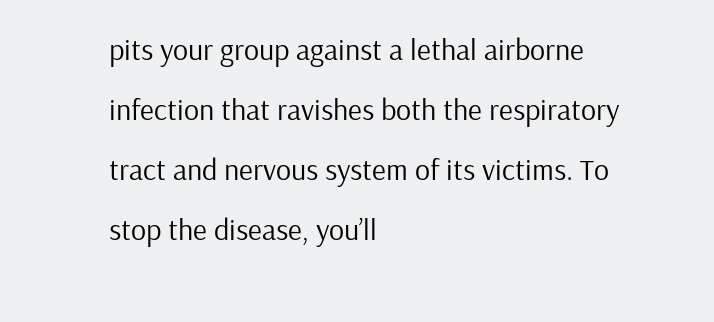pits your group against a lethal airborne infection that ravishes both the respiratory tract and nervous system of its victims. To stop the disease, you’ll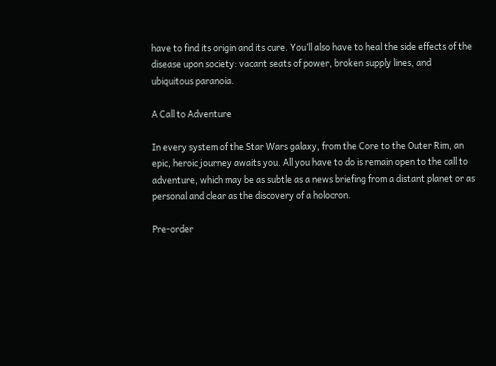have to find its origin and its cure. You’ll also have to heal the side effects of the disease upon society: vacant seats of power, broken supply lines, and ubiquitous paranoia.

A Call to Adventure

In every system of the Star Wars galaxy, from the Core to the Outer Rim, an epic, heroic journey awaits you. All you have to do is remain open to the call to adventure, which may be as subtle as a news briefing from a distant planet or as personal and clear as the discovery of a holocron.

Pre-order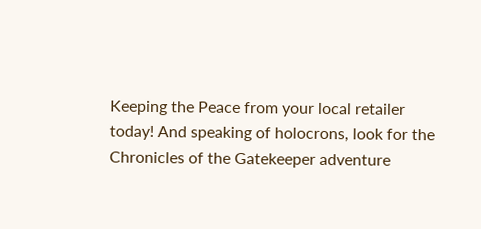Keeping the Peace from your local retailer today! And speaking of holocrons, look for the Chronicles of the Gatekeeper adventure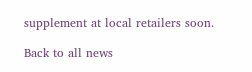supplement at local retailers soon.

Back to all news